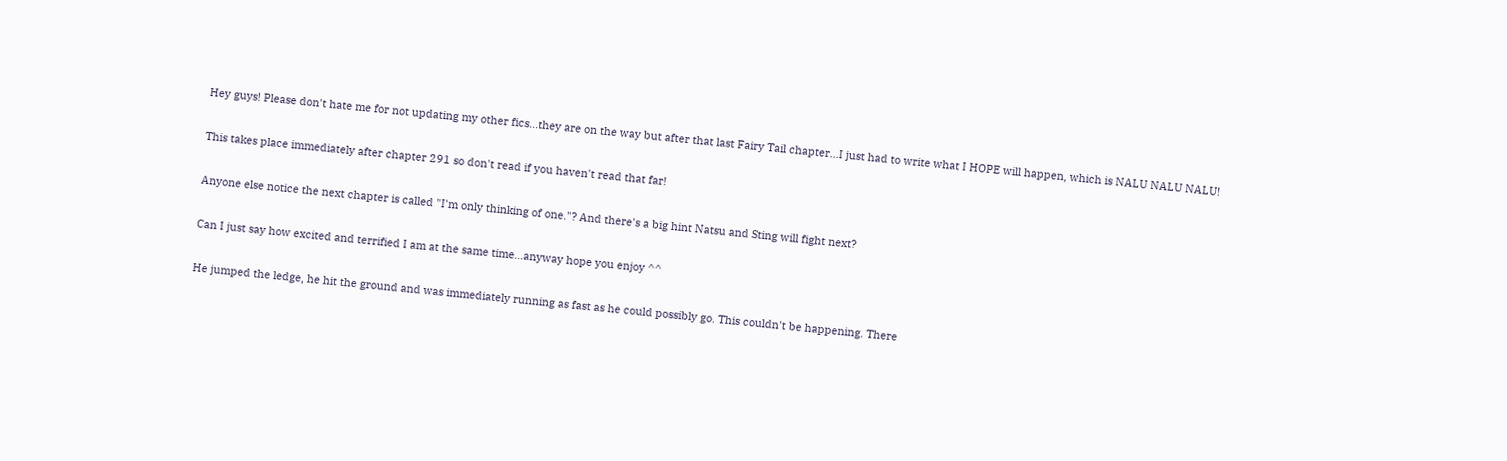Hey guys! Please don't hate me for not updating my other fics...they are on the way but after that last Fairy Tail chapter...I just had to write what I HOPE will happen, which is NALU NALU NALU!

This takes place immediately after chapter 291 so don't read if you haven't read that far!

Anyone else notice the next chapter is called "I'm only thinking of one."? And there's a big hint Natsu and Sting will fight next?

Can I just say how excited and terrified I am at the same time...anyway hope you enjoy ^^

He jumped the ledge, he hit the ground and was immediately running as fast as he could possibly go. This couldn't be happening. There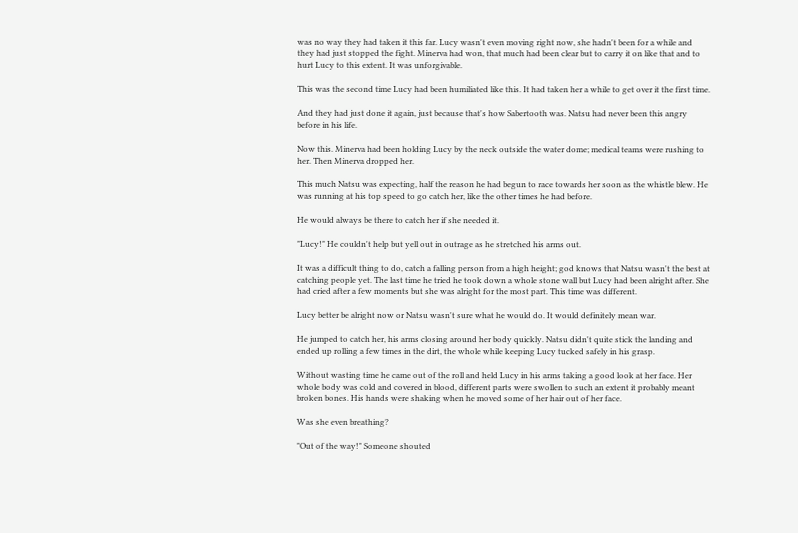was no way they had taken it this far. Lucy wasn't even moving right now, she hadn't been for a while and they had just stopped the fight. Minerva had won, that much had been clear but to carry it on like that and to hurt Lucy to this extent. It was unforgivable.

This was the second time Lucy had been humiliated like this. It had taken her a while to get over it the first time.

And they had just done it again, just because that's how Sabertooth was. Natsu had never been this angry before in his life.

Now this. Minerva had been holding Lucy by the neck outside the water dome; medical teams were rushing to her. Then Minerva dropped her.

This much Natsu was expecting, half the reason he had begun to race towards her soon as the whistle blew. He was running at his top speed to go catch her, like the other times he had before.

He would always be there to catch her if she needed it.

"Lucy!" He couldn't help but yell out in outrage as he stretched his arms out.

It was a difficult thing to do, catch a falling person from a high height; god knows that Natsu wasn't the best at catching people yet. The last time he tried he took down a whole stone wall but Lucy had been alright after. She had cried after a few moments but she was alright for the most part. This time was different.

Lucy better be alright now or Natsu wasn't sure what he would do. It would definitely mean war.

He jumped to catch her, his arms closing around her body quickly. Natsu didn't quite stick the landing and ended up rolling a few times in the dirt, the whole while keeping Lucy tucked safely in his grasp.

Without wasting time he came out of the roll and held Lucy in his arms taking a good look at her face. Her whole body was cold and covered in blood, different parts were swollen to such an extent it probably meant broken bones. His hands were shaking when he moved some of her hair out of her face.

Was she even breathing?

"Out of the way!" Someone shouted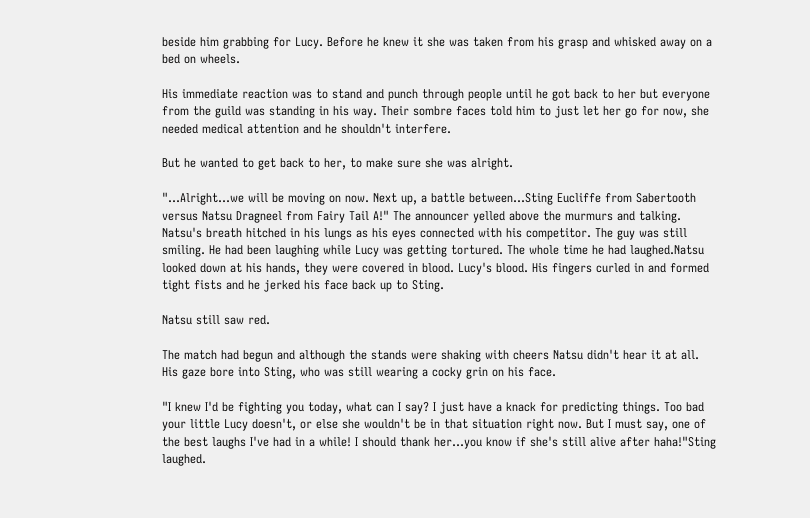beside him grabbing for Lucy. Before he knew it she was taken from his grasp and whisked away on a bed on wheels.

His immediate reaction was to stand and punch through people until he got back to her but everyone from the guild was standing in his way. Their sombre faces told him to just let her go for now, she needed medical attention and he shouldn't interfere.

But he wanted to get back to her, to make sure she was alright.

"…Alright…we will be moving on now. Next up, a battle between…Sting Eucliffe from Sabertooth versus Natsu Dragneel from Fairy Tail A!" The announcer yelled above the murmurs and talking. Natsu's breath hitched in his lungs as his eyes connected with his competitor. The guy was still smiling. He had been laughing while Lucy was getting tortured. The whole time he had laughed.Natsu looked down at his hands, they were covered in blood. Lucy's blood. His fingers curled in and formed tight fists and he jerked his face back up to Sting.

Natsu still saw red.

The match had begun and although the stands were shaking with cheers Natsu didn't hear it at all. His gaze bore into Sting, who was still wearing a cocky grin on his face.

"I knew I'd be fighting you today, what can I say? I just have a knack for predicting things. Too bad your little Lucy doesn't, or else she wouldn't be in that situation right now. But I must say, one of the best laughs I've had in a while! I should thank her…you know if she's still alive after haha!"Sting laughed.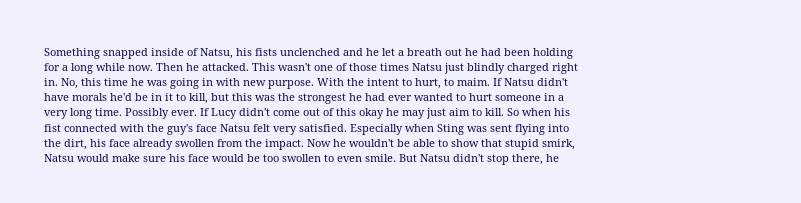Something snapped inside of Natsu, his fists unclenched and he let a breath out he had been holding for a long while now. Then he attacked. This wasn't one of those times Natsu just blindly charged right in. No, this time he was going in with new purpose. With the intent to hurt, to maim. If Natsu didn't have morals he'd be in it to kill, but this was the strongest he had ever wanted to hurt someone in a very long time. Possibly ever. If Lucy didn't come out of this okay he may just aim to kill. So when his fist connected with the guy's face Natsu felt very satisfied. Especially when Sting was sent flying into the dirt, his face already swollen from the impact. Now he wouldn't be able to show that stupid smirk, Natsu would make sure his face would be too swollen to even smile. But Natsu didn't stop there, he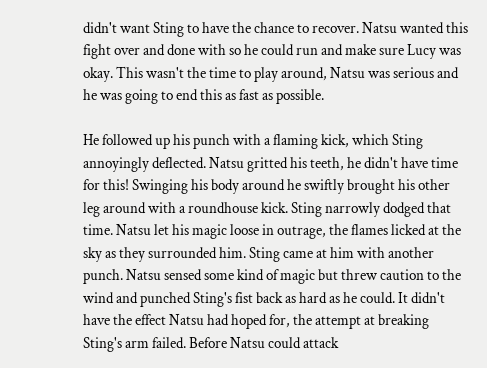didn't want Sting to have the chance to recover. Natsu wanted this fight over and done with so he could run and make sure Lucy was okay. This wasn't the time to play around, Natsu was serious and he was going to end this as fast as possible.

He followed up his punch with a flaming kick, which Sting annoyingly deflected. Natsu gritted his teeth, he didn't have time for this! Swinging his body around he swiftly brought his other leg around with a roundhouse kick. Sting narrowly dodged that time. Natsu let his magic loose in outrage, the flames licked at the sky as they surrounded him. Sting came at him with another punch. Natsu sensed some kind of magic but threw caution to the wind and punched Sting's fist back as hard as he could. It didn't have the effect Natsu had hoped for, the attempt at breaking Sting's arm failed. Before Natsu could attack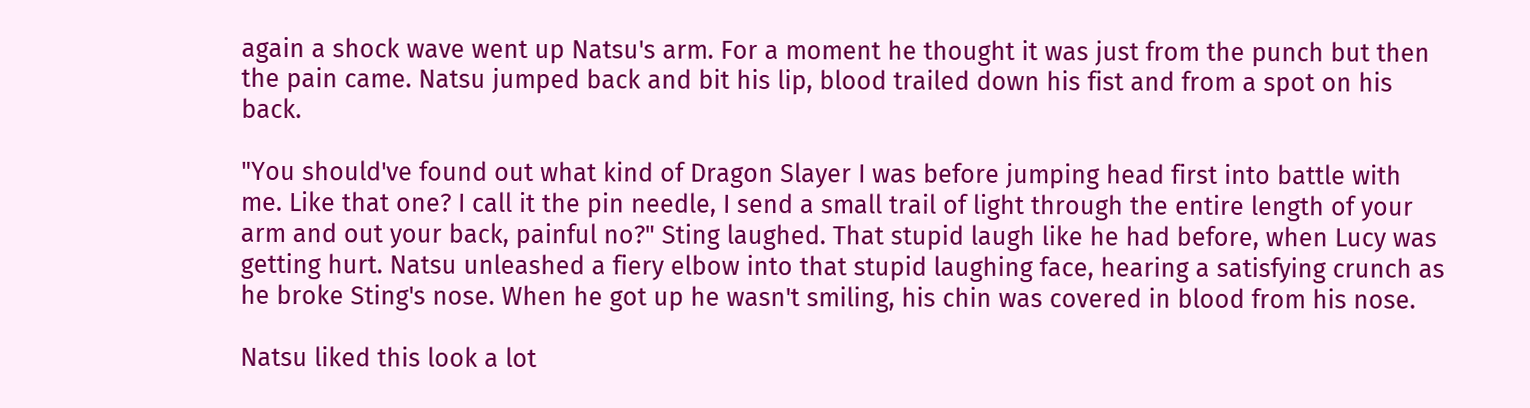again a shock wave went up Natsu's arm. For a moment he thought it was just from the punch but then the pain came. Natsu jumped back and bit his lip, blood trailed down his fist and from a spot on his back.

"You should've found out what kind of Dragon Slayer I was before jumping head first into battle with me. Like that one? I call it the pin needle, I send a small trail of light through the entire length of your arm and out your back, painful no?" Sting laughed. That stupid laugh like he had before, when Lucy was getting hurt. Natsu unleashed a fiery elbow into that stupid laughing face, hearing a satisfying crunch as he broke Sting's nose. When he got up he wasn't smiling, his chin was covered in blood from his nose.

Natsu liked this look a lot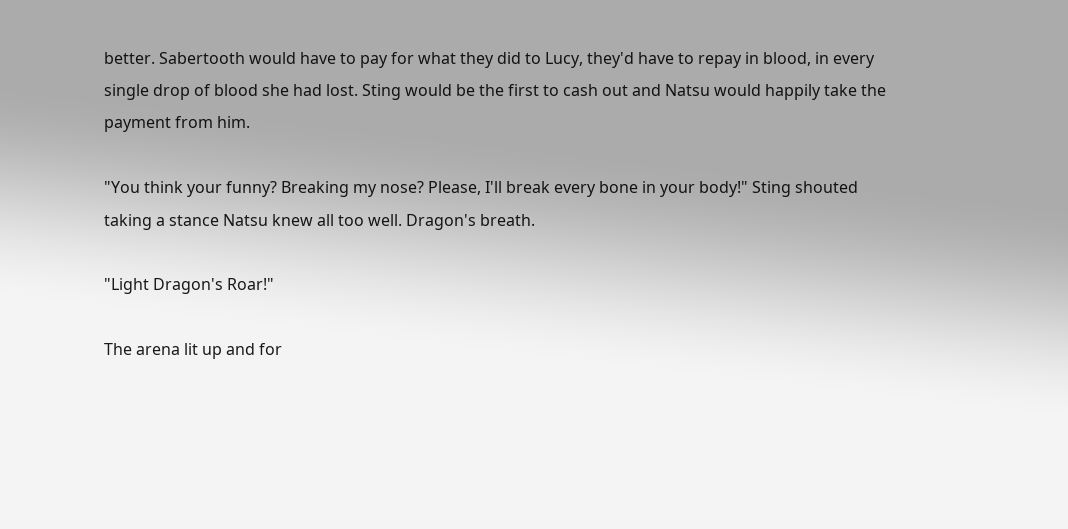better. Sabertooth would have to pay for what they did to Lucy, they'd have to repay in blood, in every single drop of blood she had lost. Sting would be the first to cash out and Natsu would happily take the payment from him.

"You think your funny? Breaking my nose? Please, I'll break every bone in your body!" Sting shouted taking a stance Natsu knew all too well. Dragon's breath.

"Light Dragon's Roar!"

The arena lit up and for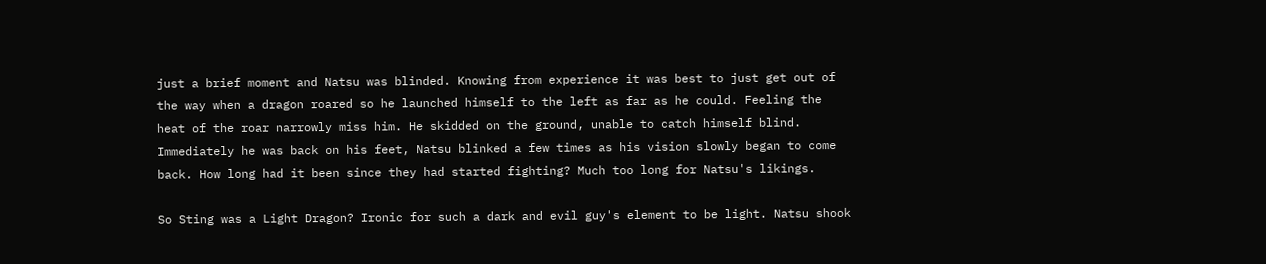just a brief moment and Natsu was blinded. Knowing from experience it was best to just get out of the way when a dragon roared so he launched himself to the left as far as he could. Feeling the heat of the roar narrowly miss him. He skidded on the ground, unable to catch himself blind. Immediately he was back on his feet, Natsu blinked a few times as his vision slowly began to come back. How long had it been since they had started fighting? Much too long for Natsu's likings.

So Sting was a Light Dragon? Ironic for such a dark and evil guy's element to be light. Natsu shook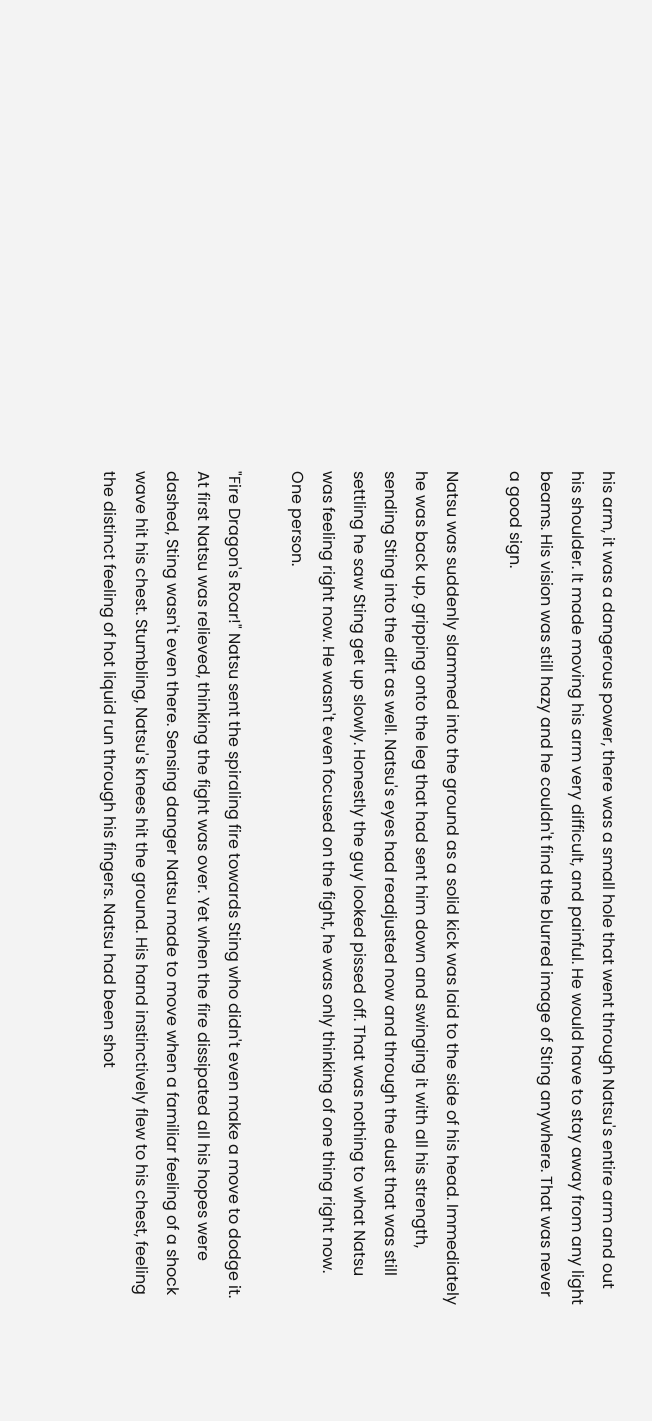his arm, it was a dangerous power, there was a small hole that went through Natsu's entire arm and out his shoulder. It made moving his arm very difficult, and painful. He would have to stay away from any light beams. His vision was still hazy and he couldn't find the blurred image of Sting anywhere. That was never a good sign.

Natsu was suddenly slammed into the ground as a solid kick was laid to the side of his head. Immediately he was back up, gripping onto the leg that had sent him down and swinging it with all his strength, sending Sting into the dirt as well. Natsu's eyes had readjusted now and through the dust that was still settling he saw Sting get up slowly. Honestly the guy looked pissed off. That was nothing to what Natsu was feeling right now. He wasn't even focused on the fight, he was only thinking of one thing right now. One person.

"Fire Dragon's Roar!" Natsu sent the spiraling fire towards Sting who didn't even make a move to dodge it. At first Natsu was relieved, thinking the fight was over. Yet when the fire dissipated all his hopes were dashed, Sting wasn't even there. Sensing danger Natsu made to move when a familiar feeling of a shock wave hit his chest. Stumbling, Natsu's knees hit the ground. His hand instinctively flew to his chest, feeling the distinct feeling of hot liquid run through his fingers. Natsu had been shot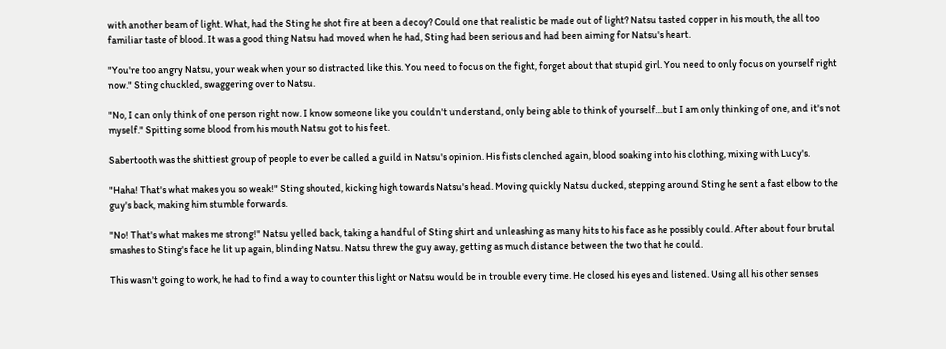with another beam of light. What, had the Sting he shot fire at been a decoy? Could one that realistic be made out of light? Natsu tasted copper in his mouth, the all too familiar taste of blood. It was a good thing Natsu had moved when he had, Sting had been serious and had been aiming for Natsu's heart.

"You're too angry Natsu, your weak when your so distracted like this. You need to focus on the fight, forget about that stupid girl. You need to only focus on yourself right now." Sting chuckled, swaggering over to Natsu.

"No, I can only think of one person right now. I know someone like you couldn't understand, only being able to think of yourself…but I am only thinking of one, and it's not myself." Spitting some blood from his mouth Natsu got to his feet.

Sabertooth was the shittiest group of people to ever be called a guild in Natsu's opinion. His fists clenched again, blood soaking into his clothing, mixing with Lucy's.

"Haha! That's what makes you so weak!" Sting shouted, kicking high towards Natsu's head. Moving quickly Natsu ducked, stepping around Sting he sent a fast elbow to the guy's back, making him stumble forwards.

"No! That's what makes me strong!" Natsu yelled back, taking a handful of Sting shirt and unleashing as many hits to his face as he possibly could. After about four brutal smashes to Sting's face he lit up again, blinding Natsu. Natsu threw the guy away, getting as much distance between the two that he could.

This wasn't going to work, he had to find a way to counter this light or Natsu would be in trouble every time. He closed his eyes and listened. Using all his other senses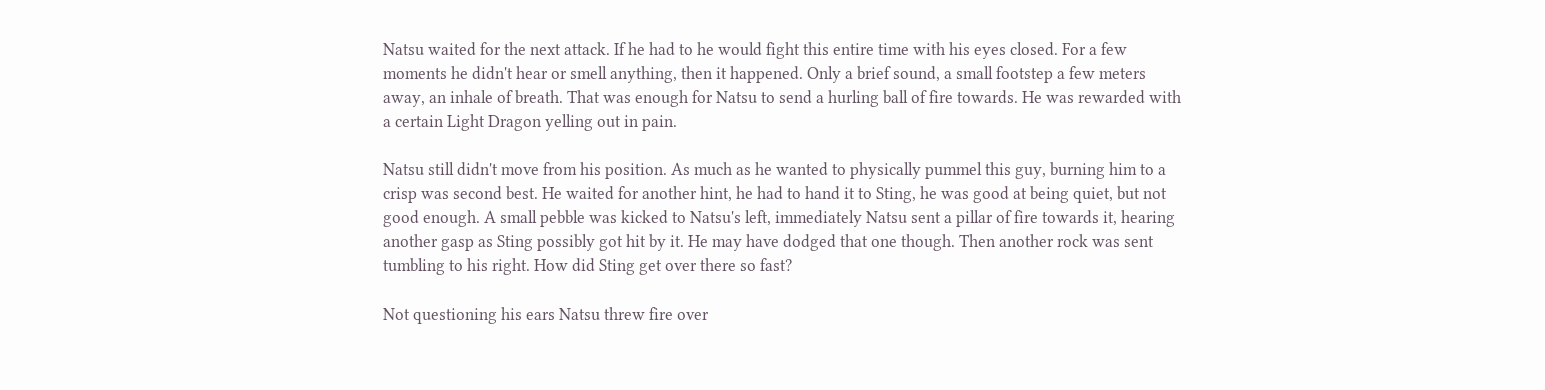Natsu waited for the next attack. If he had to he would fight this entire time with his eyes closed. For a few moments he didn't hear or smell anything, then it happened. Only a brief sound, a small footstep a few meters away, an inhale of breath. That was enough for Natsu to send a hurling ball of fire towards. He was rewarded with a certain Light Dragon yelling out in pain.

Natsu still didn't move from his position. As much as he wanted to physically pummel this guy, burning him to a crisp was second best. He waited for another hint, he had to hand it to Sting, he was good at being quiet, but not good enough. A small pebble was kicked to Natsu's left, immediately Natsu sent a pillar of fire towards it, hearing another gasp as Sting possibly got hit by it. He may have dodged that one though. Then another rock was sent tumbling to his right. How did Sting get over there so fast?

Not questioning his ears Natsu threw fire over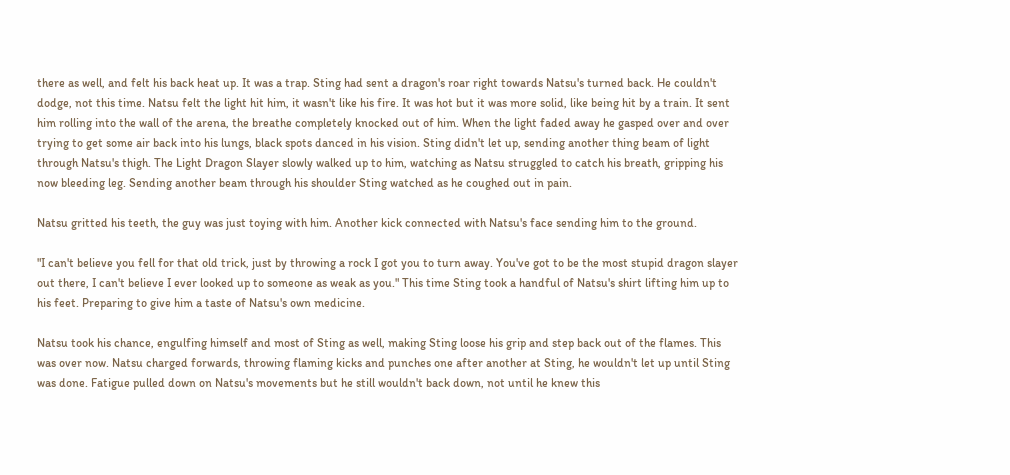there as well, and felt his back heat up. It was a trap. Sting had sent a dragon's roar right towards Natsu's turned back. He couldn't dodge, not this time. Natsu felt the light hit him, it wasn't like his fire. It was hot but it was more solid, like being hit by a train. It sent him rolling into the wall of the arena, the breathe completely knocked out of him. When the light faded away he gasped over and over trying to get some air back into his lungs, black spots danced in his vision. Sting didn't let up, sending another thing beam of light through Natsu's thigh. The Light Dragon Slayer slowly walked up to him, watching as Natsu struggled to catch his breath, gripping his now bleeding leg. Sending another beam through his shoulder Sting watched as he coughed out in pain.

Natsu gritted his teeth, the guy was just toying with him. Another kick connected with Natsu's face sending him to the ground.

"I can't believe you fell for that old trick, just by throwing a rock I got you to turn away. You've got to be the most stupid dragon slayer out there, I can't believe I ever looked up to someone as weak as you." This time Sting took a handful of Natsu's shirt lifting him up to his feet. Preparing to give him a taste of Natsu's own medicine.

Natsu took his chance, engulfing himself and most of Sting as well, making Sting loose his grip and step back out of the flames. This was over now. Natsu charged forwards, throwing flaming kicks and punches one after another at Sting, he wouldn't let up until Sting was done. Fatigue pulled down on Natsu's movements but he still wouldn't back down, not until he knew this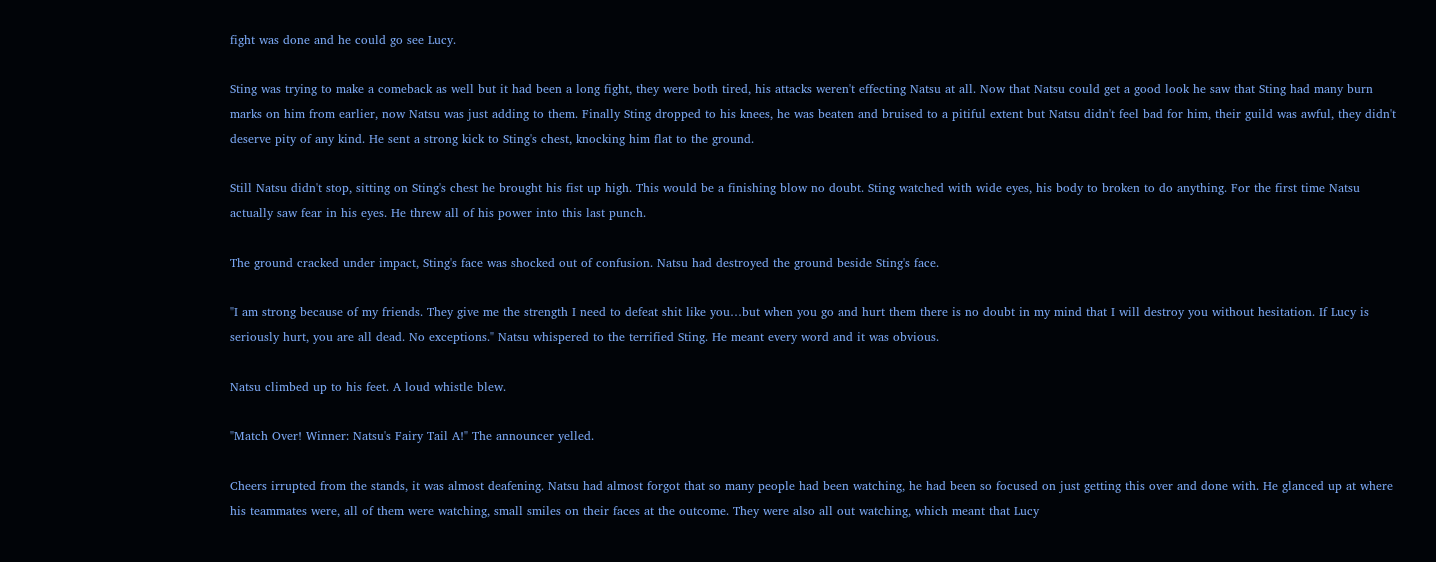fight was done and he could go see Lucy.

Sting was trying to make a comeback as well but it had been a long fight, they were both tired, his attacks weren't effecting Natsu at all. Now that Natsu could get a good look he saw that Sting had many burn marks on him from earlier, now Natsu was just adding to them. Finally Sting dropped to his knees, he was beaten and bruised to a pitiful extent but Natsu didn't feel bad for him, their guild was awful, they didn't deserve pity of any kind. He sent a strong kick to Sting's chest, knocking him flat to the ground.

Still Natsu didn't stop, sitting on Sting's chest he brought his fist up high. This would be a finishing blow no doubt. Sting watched with wide eyes, his body to broken to do anything. For the first time Natsu actually saw fear in his eyes. He threw all of his power into this last punch.

The ground cracked under impact, Sting's face was shocked out of confusion. Natsu had destroyed the ground beside Sting's face.

"I am strong because of my friends. They give me the strength I need to defeat shit like you…but when you go and hurt them there is no doubt in my mind that I will destroy you without hesitation. If Lucy is seriously hurt, you are all dead. No exceptions." Natsu whispered to the terrified Sting. He meant every word and it was obvious.

Natsu climbed up to his feet. A loud whistle blew.

"Match Over! Winner: Natsu's Fairy Tail A!" The announcer yelled.

Cheers irrupted from the stands, it was almost deafening. Natsu had almost forgot that so many people had been watching, he had been so focused on just getting this over and done with. He glanced up at where his teammates were, all of them were watching, small smiles on their faces at the outcome. They were also all out watching, which meant that Lucy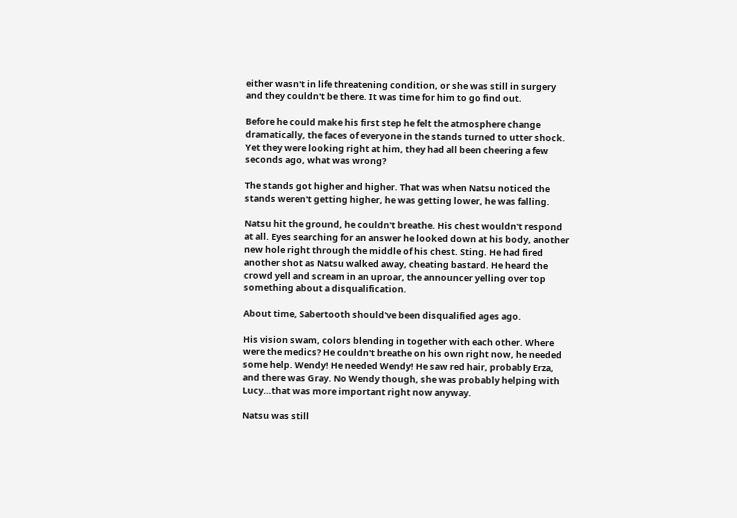either wasn't in life threatening condition, or she was still in surgery and they couldn't be there. It was time for him to go find out.

Before he could make his first step he felt the atmosphere change dramatically, the faces of everyone in the stands turned to utter shock. Yet they were looking right at him, they had all been cheering a few seconds ago, what was wrong?

The stands got higher and higher. That was when Natsu noticed the stands weren't getting higher, he was getting lower, he was falling.

Natsu hit the ground, he couldn't breathe. His chest wouldn't respond at all. Eyes searching for an answer he looked down at his body, another new hole right through the middle of his chest. Sting. He had fired another shot as Natsu walked away, cheating bastard. He heard the crowd yell and scream in an uproar, the announcer yelling over top something about a disqualification.

About time, Sabertooth should've been disqualified ages ago.

His vision swam, colors blending in together with each other. Where were the medics? He couldn't breathe on his own right now, he needed some help. Wendy! He needed Wendy! He saw red hair, probably Erza, and there was Gray. No Wendy though, she was probably helping with Lucy…that was more important right now anyway.

Natsu was still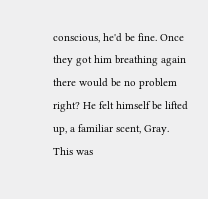conscious, he'd be fine. Once they got him breathing again there would be no problem right? He felt himself be lifted up, a familiar scent, Gray. This was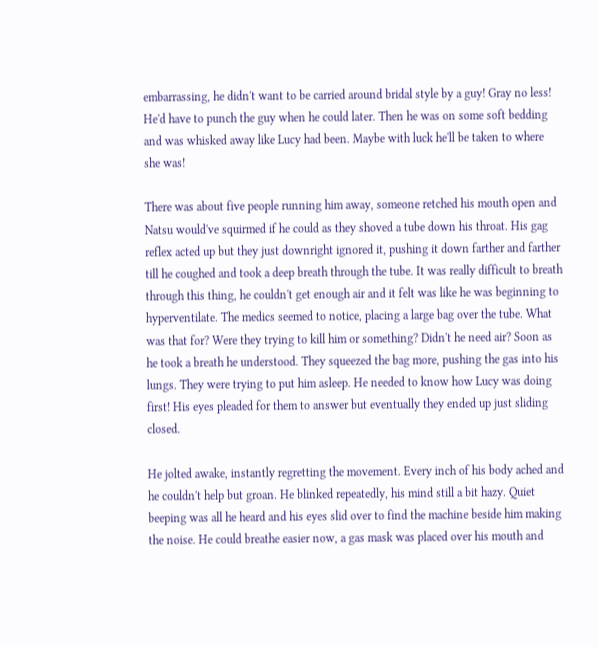embarrassing, he didn't want to be carried around bridal style by a guy! Gray no less! He'd have to punch the guy when he could later. Then he was on some soft bedding and was whisked away like Lucy had been. Maybe with luck he'll be taken to where she was!

There was about five people running him away, someone retched his mouth open and Natsu would've squirmed if he could as they shoved a tube down his throat. His gag reflex acted up but they just downright ignored it, pushing it down farther and farther till he coughed and took a deep breath through the tube. It was really difficult to breath through this thing, he couldn't get enough air and it felt was like he was beginning to hyperventilate. The medics seemed to notice, placing a large bag over the tube. What was that for? Were they trying to kill him or something? Didn't he need air? Soon as he took a breath he understood. They squeezed the bag more, pushing the gas into his lungs. They were trying to put him asleep. He needed to know how Lucy was doing first! His eyes pleaded for them to answer but eventually they ended up just sliding closed.

He jolted awake, instantly regretting the movement. Every inch of his body ached and he couldn't help but groan. He blinked repeatedly, his mind still a bit hazy. Quiet beeping was all he heard and his eyes slid over to find the machine beside him making the noise. He could breathe easier now, a gas mask was placed over his mouth and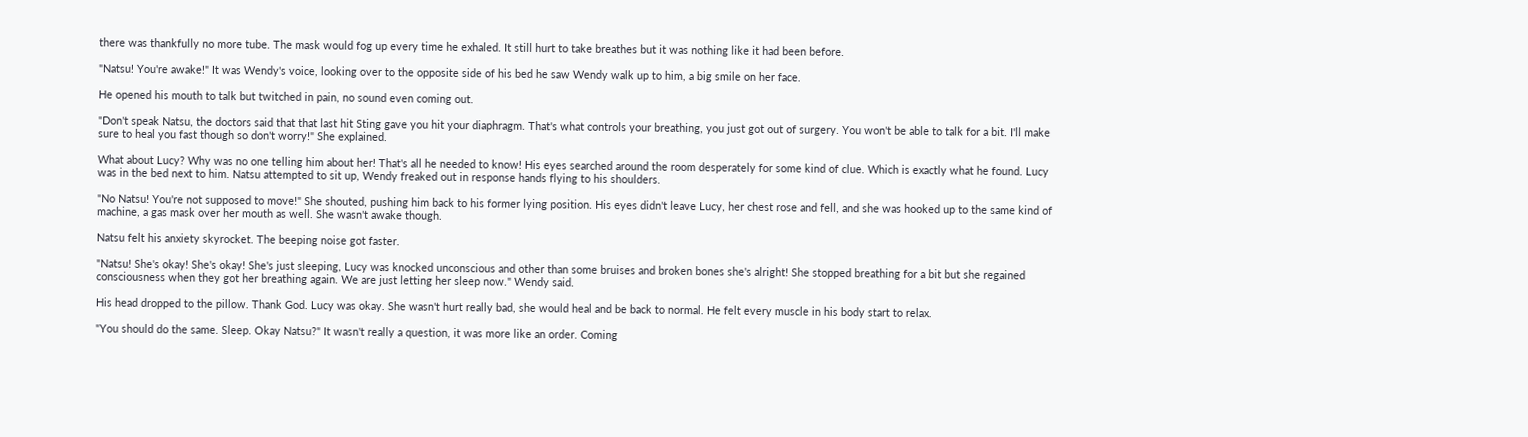there was thankfully no more tube. The mask would fog up every time he exhaled. It still hurt to take breathes but it was nothing like it had been before.

"Natsu! You're awake!" It was Wendy's voice, looking over to the opposite side of his bed he saw Wendy walk up to him, a big smile on her face.

He opened his mouth to talk but twitched in pain, no sound even coming out.

"Don't speak Natsu, the doctors said that that last hit Sting gave you hit your diaphragm. That's what controls your breathing, you just got out of surgery. You won't be able to talk for a bit. I'll make sure to heal you fast though so don't worry!" She explained.

What about Lucy? Why was no one telling him about her! That's all he needed to know! His eyes searched around the room desperately for some kind of clue. Which is exactly what he found. Lucy was in the bed next to him. Natsu attempted to sit up, Wendy freaked out in response hands flying to his shoulders.

"No Natsu! You're not supposed to move!" She shouted, pushing him back to his former lying position. His eyes didn't leave Lucy, her chest rose and fell, and she was hooked up to the same kind of machine, a gas mask over her mouth as well. She wasn't awake though.

Natsu felt his anxiety skyrocket. The beeping noise got faster.

"Natsu! She's okay! She's okay! She's just sleeping, Lucy was knocked unconscious and other than some bruises and broken bones she's alright! She stopped breathing for a bit but she regained consciousness when they got her breathing again. We are just letting her sleep now." Wendy said.

His head dropped to the pillow. Thank God. Lucy was okay. She wasn't hurt really bad, she would heal and be back to normal. He felt every muscle in his body start to relax.

"You should do the same. Sleep. Okay Natsu?" It wasn't really a question, it was more like an order. Coming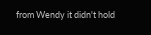from Wendy it didn't hold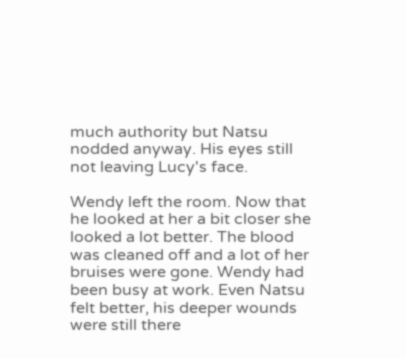much authority but Natsu nodded anyway. His eyes still not leaving Lucy's face.

Wendy left the room. Now that he looked at her a bit closer she looked a lot better. The blood was cleaned off and a lot of her bruises were gone. Wendy had been busy at work. Even Natsu felt better, his deeper wounds were still there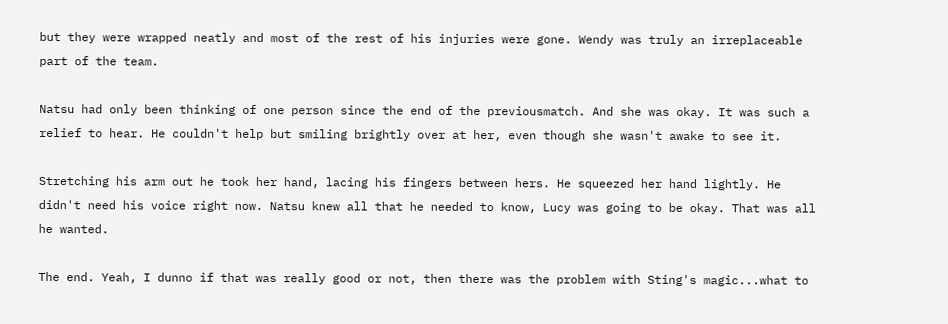but they were wrapped neatly and most of the rest of his injuries were gone. Wendy was truly an irreplaceable part of the team.

Natsu had only been thinking of one person since the end of the previousmatch. And she was okay. It was such a relief to hear. He couldn't help but smiling brightly over at her, even though she wasn't awake to see it.

Stretching his arm out he took her hand, lacing his fingers between hers. He squeezed her hand lightly. He didn't need his voice right now. Natsu knew all that he needed to know, Lucy was going to be okay. That was all he wanted.

The end. Yeah, I dunno if that was really good or not, then there was the problem with Sting's magic...what to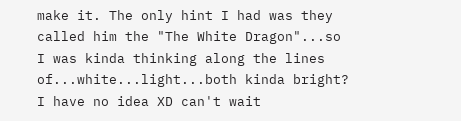make it. The only hint I had was they called him the "The White Dragon"...so I was kinda thinking along the lines of...white...light...both kinda bright? I have no idea XD can't wait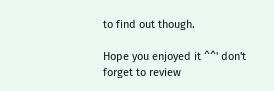to find out though.

Hope you enjoyed it ^^' don't forget to review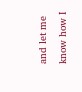and let me know how I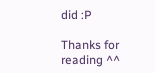did :P

Thanks for reading ^^